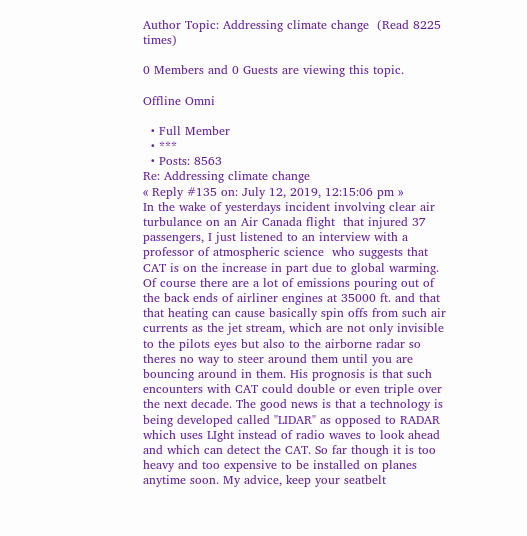Author Topic: Addressing climate change  (Read 8225 times)

0 Members and 0 Guests are viewing this topic.

Offline Omni

  • Full Member
  • ***
  • Posts: 8563
Re: Addressing climate change
« Reply #135 on: July 12, 2019, 12:15:06 pm »
In the wake of yesterdays incident involving clear air turbulance on an Air Canada flight  that injured 37 passengers, I just listened to an interview with a professor of atmospheric science  who suggests that CAT is on the increase in part due to global warming. Of course there are a lot of emissions pouring out of the back ends of airliner engines at 35000 ft. and that that heating can cause basically spin offs from such air currents as the jet stream, which are not only invisible to the pilots eyes but also to the airborne radar so theres no way to steer around them until you are bouncing around in them. His prognosis is that such encounters with CAT could double or even triple over the next decade. The good news is that a technology is being developed called "LIDAR" as opposed to RADAR which uses LIght instead of radio waves to look ahead and which can detect the CAT. So far though it is too heavy and too expensive to be installed on planes anytime soon. My advice, keep your seatbelt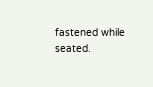fastened while seated.